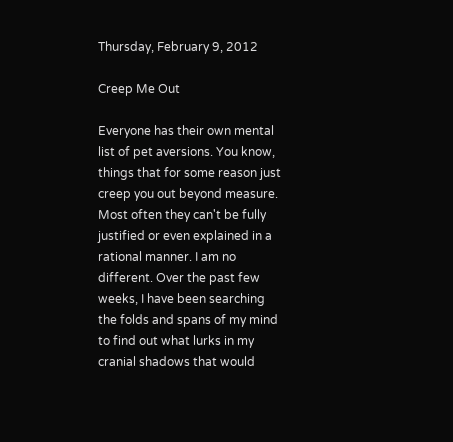Thursday, February 9, 2012

Creep Me Out

Everyone has their own mental list of pet aversions. You know, things that for some reason just creep you out beyond measure. Most often they can't be fully justified or even explained in a rational manner. I am no different. Over the past few weeks, I have been searching the folds and spans of my mind to find out what lurks in my cranial shadows that would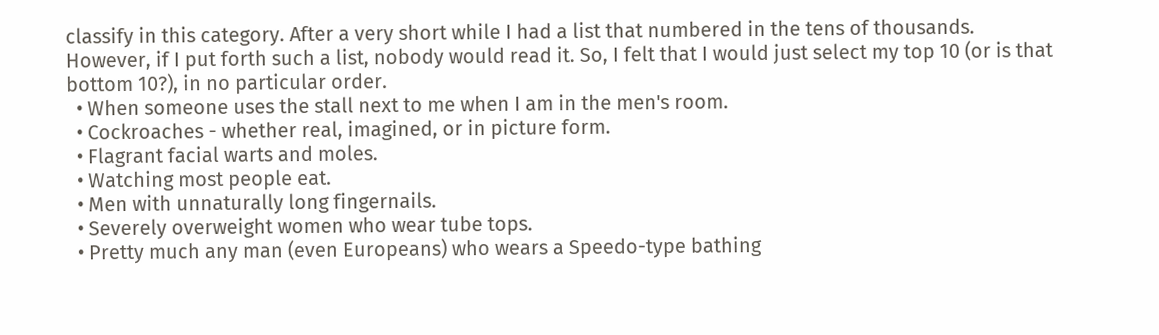classify in this category. After a very short while I had a list that numbered in the tens of thousands. However, if I put forth such a list, nobody would read it. So, I felt that I would just select my top 10 (or is that bottom 10?), in no particular order.
  • When someone uses the stall next to me when I am in the men's room.
  • Cockroaches - whether real, imagined, or in picture form.
  • Flagrant facial warts and moles.
  • Watching most people eat.
  • Men with unnaturally long fingernails.
  • Severely overweight women who wear tube tops.
  • Pretty much any man (even Europeans) who wears a Speedo-type bathing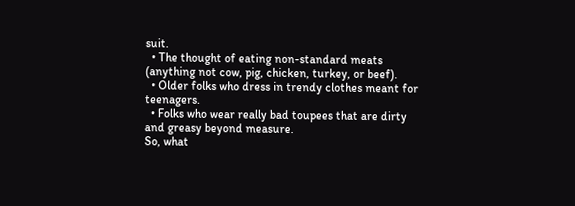suit.
  • The thought of eating non-standard meats (anything not cow, pig, chicken, turkey, or beef).
  • Older folks who dress in trendy clothes meant for teenagers.
  • Folks who wear really bad toupees that are dirty and greasy beyond measure.
So, what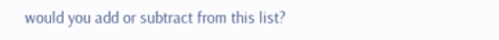would you add or subtract from this list?